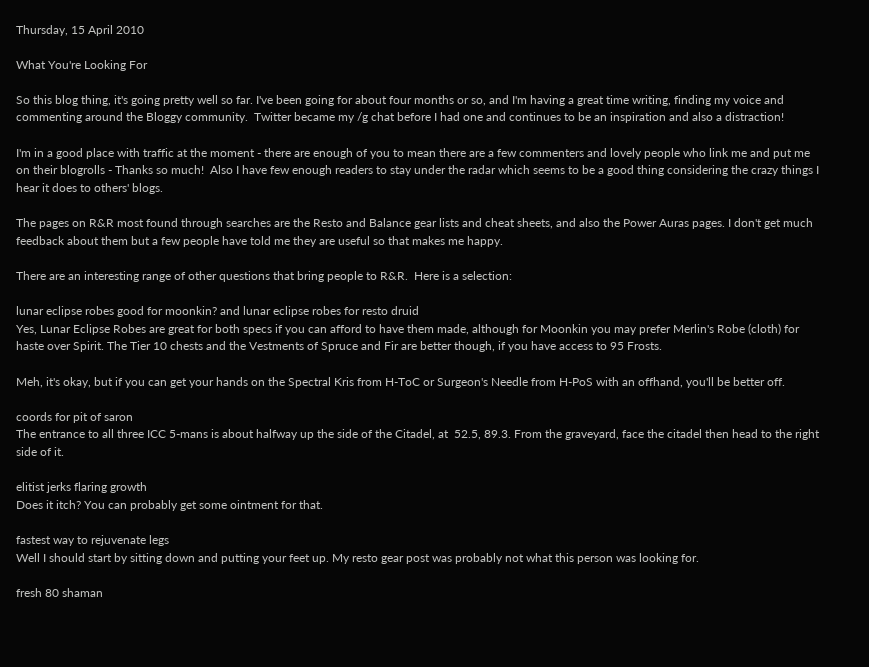Thursday, 15 April 2010

What You're Looking For

So this blog thing, it's going pretty well so far. I've been going for about four months or so, and I'm having a great time writing, finding my voice and commenting around the Bloggy community.  Twitter became my /g chat before I had one and continues to be an inspiration and also a distraction!

I'm in a good place with traffic at the moment - there are enough of you to mean there are a few commenters and lovely people who link me and put me on their blogrolls - Thanks so much!  Also I have few enough readers to stay under the radar which seems to be a good thing considering the crazy things I hear it does to others' blogs.

The pages on R&R most found through searches are the Resto and Balance gear lists and cheat sheets, and also the Power Auras pages. I don't get much feedback about them but a few people have told me they are useful so that makes me happy.

There are an interesting range of other questions that bring people to R&R.  Here is a selection:

lunar eclipse robes good for moonkin? and lunar eclipse robes for resto druid
Yes, Lunar Eclipse Robes are great for both specs if you can afford to have them made, although for Moonkin you may prefer Merlin's Robe (cloth) for haste over Spirit. The Tier 10 chests and the Vestments of Spruce and Fir are better though, if you have access to 95 Frosts.

Meh, it's okay, but if you can get your hands on the Spectral Kris from H-ToC or Surgeon's Needle from H-PoS with an offhand, you'll be better off.

coords for pit of saron
The entrance to all three ICC 5-mans is about halfway up the side of the Citadel, at  52.5, 89.3. From the graveyard, face the citadel then head to the right side of it.

elitist jerks flaring growth
Does it itch? You can probably get some ointment for that.

fastest way to rejuvenate legs
Well I should start by sitting down and putting your feet up. My resto gear post was probably not what this person was looking for.

fresh 80 shaman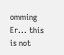omming
Er... this is not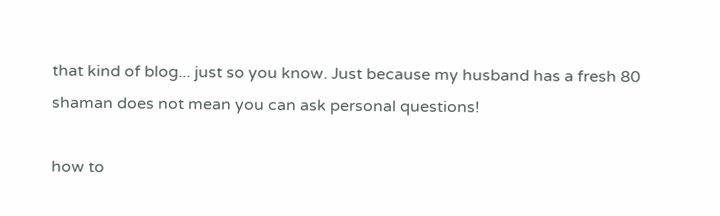that kind of blog... just so you know. Just because my husband has a fresh 80 shaman does not mean you can ask personal questions!

how to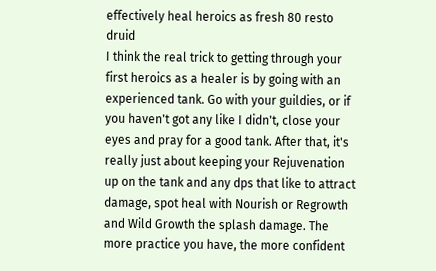effectively heal heroics as fresh 80 resto druid
I think the real trick to getting through your first heroics as a healer is by going with an experienced tank. Go with your guildies, or if you haven't got any like I didn't, close your eyes and pray for a good tank. After that, it's really just about keeping your Rejuvenation up on the tank and any dps that like to attract damage, spot heal with Nourish or Regrowth and Wild Growth the splash damage. The more practice you have, the more confident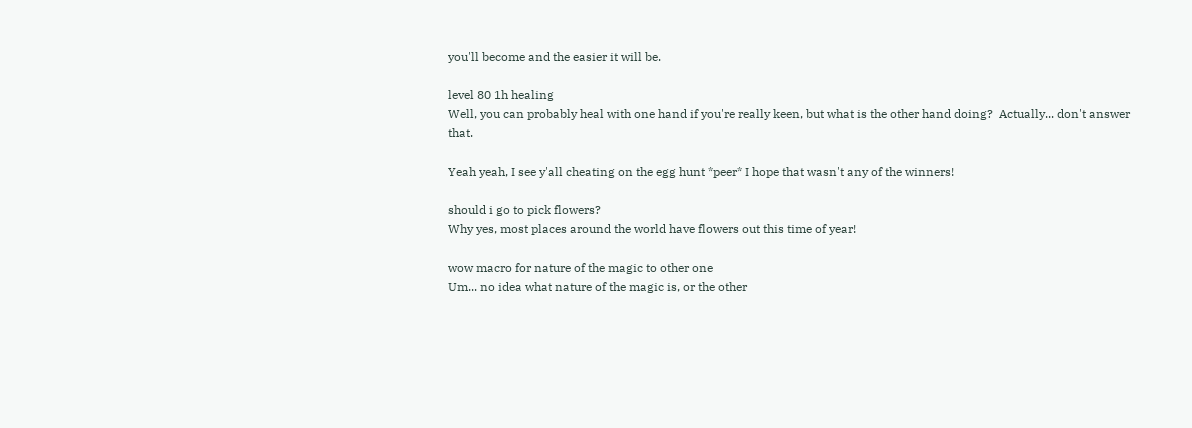you'll become and the easier it will be.

level 80 1h healing
Well, you can probably heal with one hand if you're really keen, but what is the other hand doing?  Actually... don't answer that.

Yeah yeah, I see y'all cheating on the egg hunt *peer* I hope that wasn't any of the winners!

should i go to pick flowers?
Why yes, most places around the world have flowers out this time of year!

wow macro for nature of the magic to other one
Um... no idea what nature of the magic is, or the other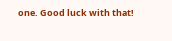one. Good luck with that!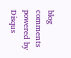blog comments powered by Disqus